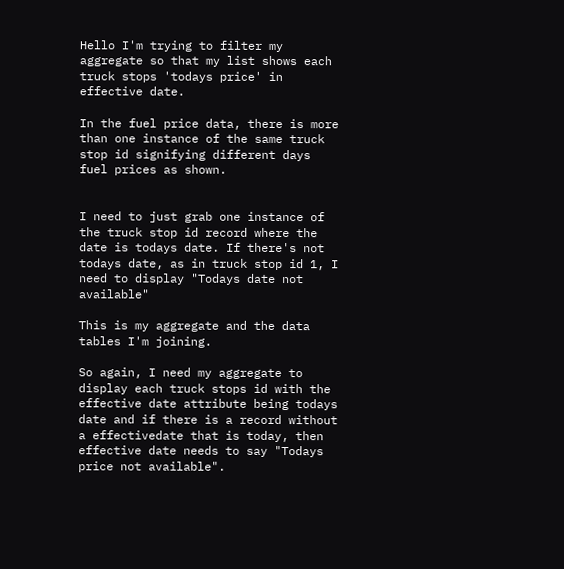Hello I'm trying to filter my aggregate so that my list shows each truck stops 'todays price' in effective date.

In the fuel price data, there is more than one instance of the same truck stop id signifying different days fuel prices as shown.


I need to just grab one instance of the truck stop id record where the date is todays date. If there's not todays date, as in truck stop id 1, I need to display "Todays date not available"

This is my aggregate and the data tables I'm joining.

So again, I need my aggregate to display each truck stops id with the effective date attribute being todays date and if there is a record without a effectivedate that is today, then effective date needs to say "Todays price not available".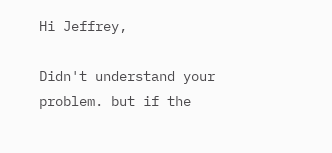Hi Jeffrey,

Didn't understand your problem. but if the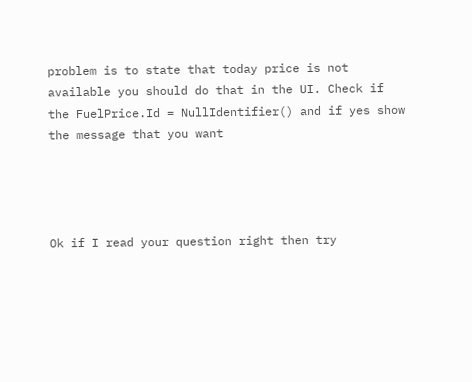problem is to state that today price is not available you should do that in the UI. Check if the FuelPrice.Id = NullIdentifier() and if yes show the message that you want




Ok if I read your question right then try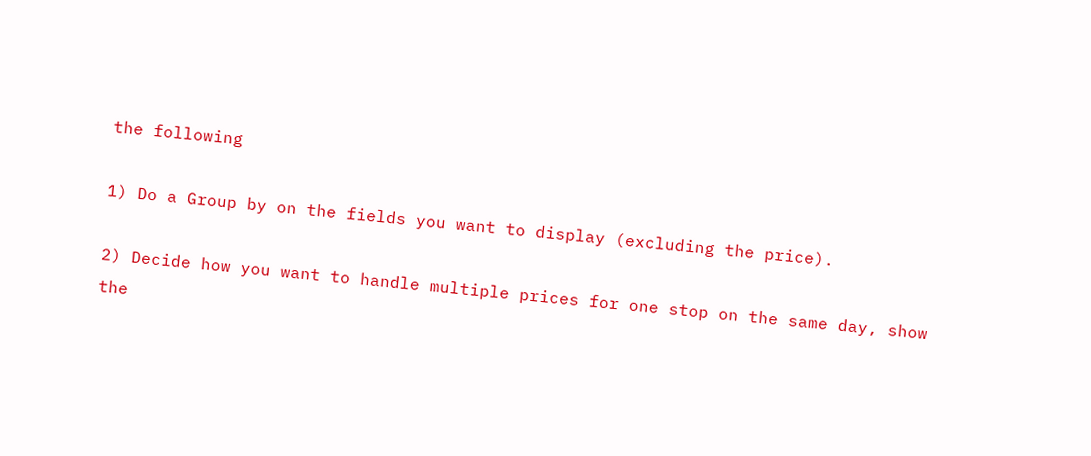the following

1) Do a Group by on the fields you want to display (excluding the price).

2) Decide how you want to handle multiple prices for one stop on the same day, show the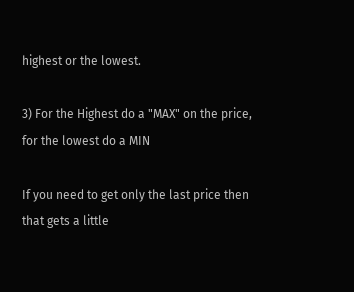highest or the lowest.

3) For the Highest do a "MAX" on the price, for the lowest do a MIN

If you need to get only the last price then that gets a little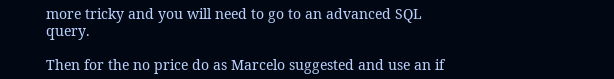more tricky and you will need to go to an advanced SQL query.

Then for the no price do as Marcelo suggested and use an if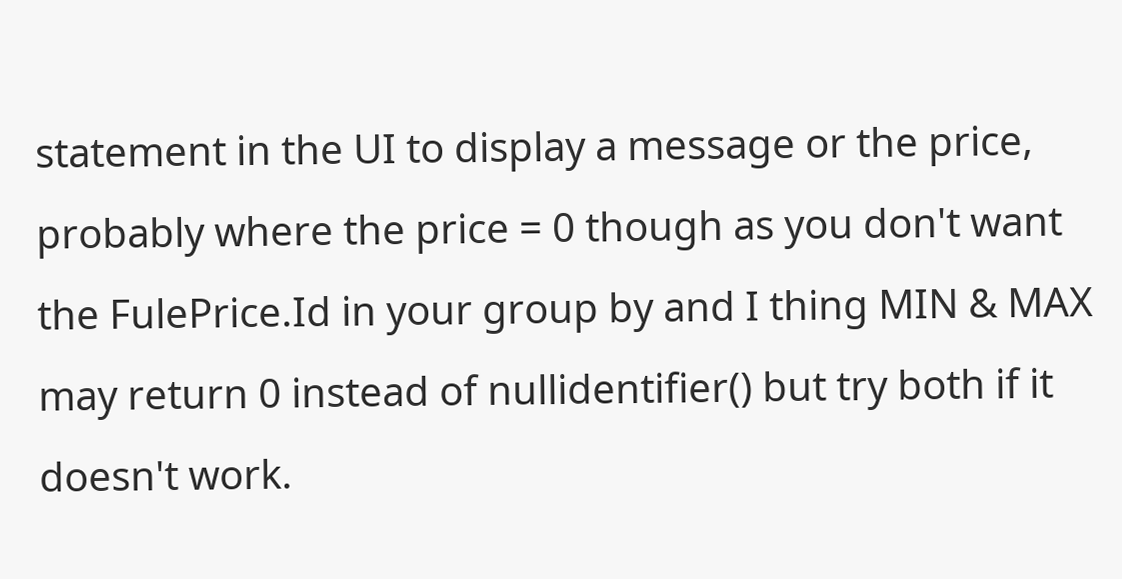statement in the UI to display a message or the price, probably where the price = 0 though as you don't want the FulePrice.Id in your group by and I thing MIN & MAX may return 0 instead of nullidentifier() but try both if it doesn't work.